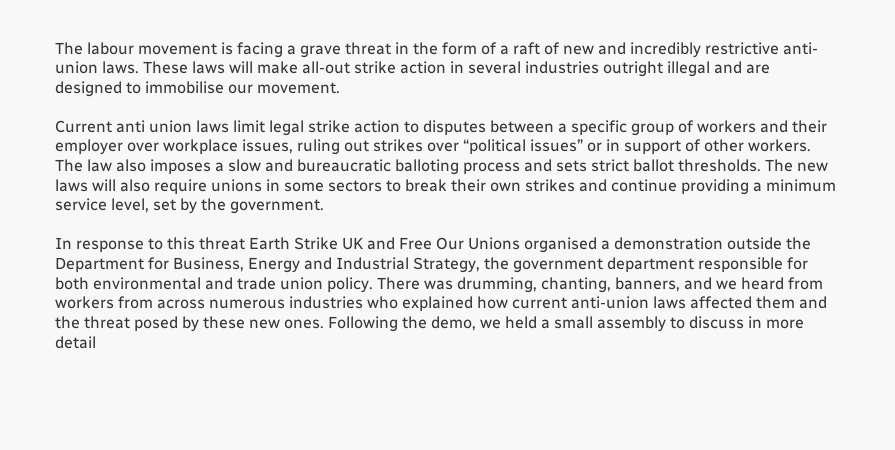The labour movement is facing a grave threat in the form of a raft of new and incredibly restrictive anti-union laws. These laws will make all-out strike action in several industries outright illegal and are designed to immobilise our movement.

Current anti union laws limit legal strike action to disputes between a specific group of workers and their employer over workplace issues, ruling out strikes over “political issues” or in support of other workers. The law also imposes a slow and bureaucratic balloting process and sets strict ballot thresholds. The new laws will also require unions in some sectors to break their own strikes and continue providing a minimum service level, set by the government.

In response to this threat Earth Strike UK and Free Our Unions organised a demonstration outside the Department for Business, Energy and Industrial Strategy, the government department responsible for both environmental and trade union policy. There was drumming, chanting, banners, and we heard from workers from across numerous industries who explained how current anti-union laws affected them and the threat posed by these new ones. Following the demo, we held a small assembly to discuss in more detail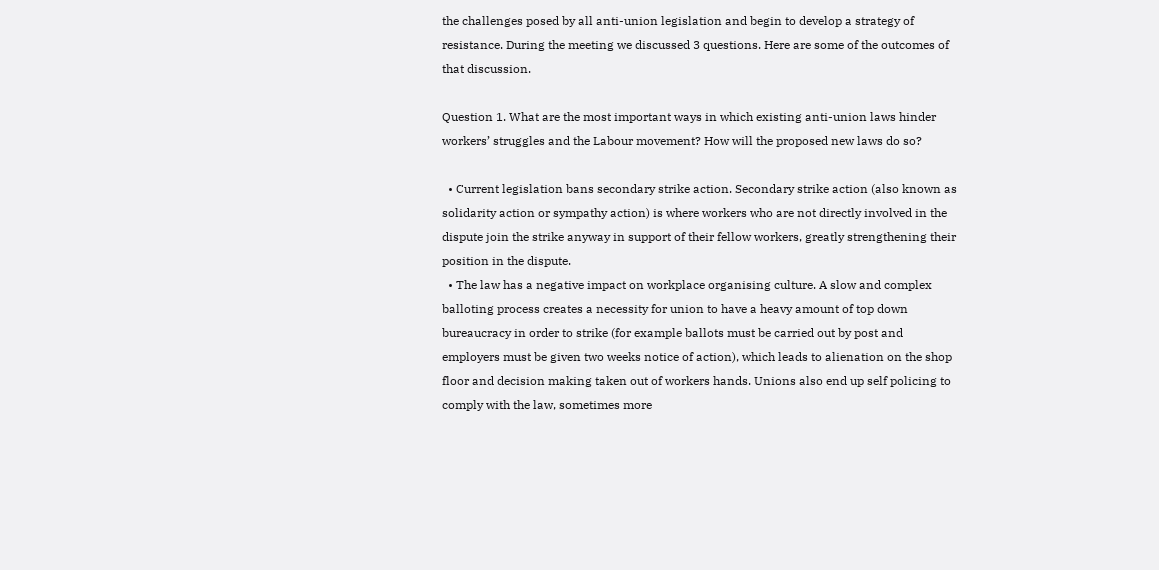the challenges posed by all anti-union legislation and begin to develop a strategy of resistance. During the meeting we discussed 3 questions. Here are some of the outcomes of that discussion.

Question 1. What are the most important ways in which existing anti-union laws hinder workers’ struggles and the Labour movement? How will the proposed new laws do so?

  • Current legislation bans secondary strike action. Secondary strike action (also known as solidarity action or sympathy action) is where workers who are not directly involved in the dispute join the strike anyway in support of their fellow workers, greatly strengthening their position in the dispute.
  • The law has a negative impact on workplace organising culture. A slow and complex balloting process creates a necessity for union to have a heavy amount of top down bureaucracy in order to strike (for example ballots must be carried out by post and employers must be given two weeks notice of action), which leads to alienation on the shop floor and decision making taken out of workers hands. Unions also end up self policing to comply with the law, sometimes more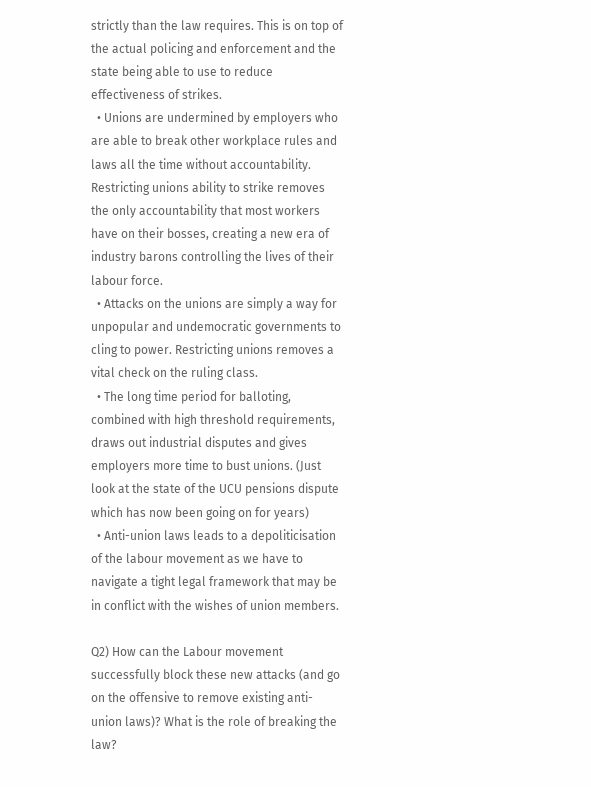strictly than the law requires. This is on top of the actual policing and enforcement and the state being able to use to reduce effectiveness of strikes.
  • Unions are undermined by employers who are able to break other workplace rules and laws all the time without accountability. Restricting unions ability to strike removes the only accountability that most workers have on their bosses, creating a new era of industry barons controlling the lives of their labour force.
  • Attacks on the unions are simply a way for unpopular and undemocratic governments to cling to power. Restricting unions removes a vital check on the ruling class.
  • The long time period for balloting, combined with high threshold requirements, draws out industrial disputes and gives employers more time to bust unions. (Just look at the state of the UCU pensions dispute which has now been going on for years)
  • Anti-union laws leads to a depoliticisation of the labour movement as we have to navigate a tight legal framework that may be in conflict with the wishes of union members.

Q2) How can the Labour movement successfully block these new attacks (and go on the offensive to remove existing anti-union laws)? What is the role of breaking the law?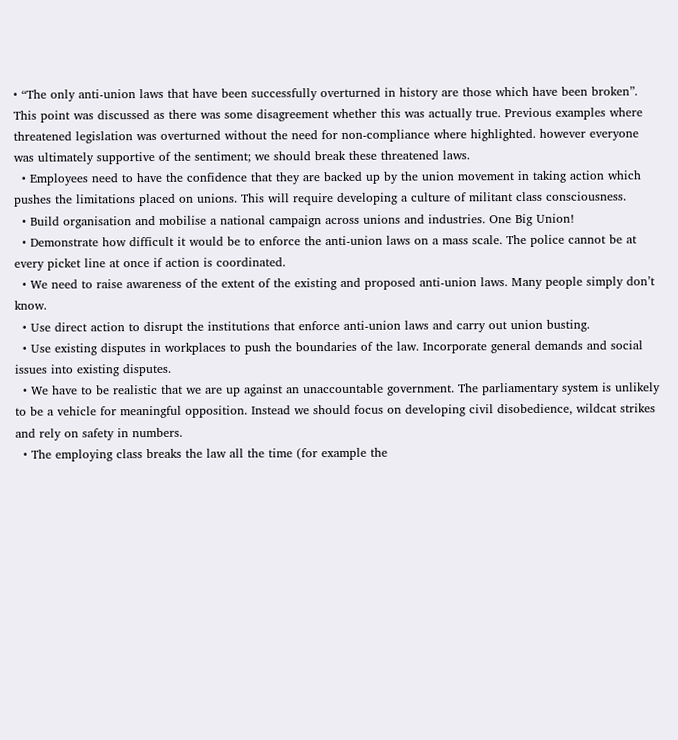• “The only anti-union laws that have been successfully overturned in history are those which have been broken”. This point was discussed as there was some disagreement whether this was actually true. Previous examples where threatened legislation was overturned without the need for non-compliance where highlighted. however everyone was ultimately supportive of the sentiment; we should break these threatened laws.
  • Employees need to have the confidence that they are backed up by the union movement in taking action which pushes the limitations placed on unions. This will require developing a culture of militant class consciousness.
  • Build organisation and mobilise a national campaign across unions and industries. One Big Union!
  • Demonstrate how difficult it would be to enforce the anti-union laws on a mass scale. The police cannot be at every picket line at once if action is coordinated.
  • We need to raise awareness of the extent of the existing and proposed anti-union laws. Many people simply don’t know.
  • Use direct action to disrupt the institutions that enforce anti-union laws and carry out union busting.
  • Use existing disputes in workplaces to push the boundaries of the law. Incorporate general demands and social issues into existing disputes.
  • We have to be realistic that we are up against an unaccountable government. The parliamentary system is unlikely to be a vehicle for meaningful opposition. Instead we should focus on developing civil disobedience, wildcat strikes and rely on safety in numbers.
  • The employing class breaks the law all the time (for example the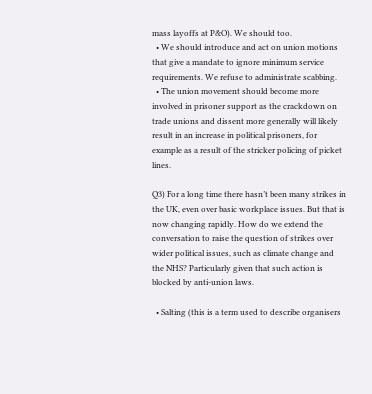mass layoffs at P&O). We should too.
  • We should introduce and act on union motions that give a mandate to ignore minimum service requirements. We refuse to administrate scabbing.
  • The union movement should become more involved in prisoner support as the crackdown on trade unions and dissent more generally will likely result in an increase in political prisoners, for example as a result of the stricker policing of picket lines.

Q3) For a long time there hasn’t been many strikes in the UK, even over basic workplace issues. But that is now changing rapidly. How do we extend the conversation to raise the question of strikes over wider political issues, such as climate change and the NHS? Particularly given that such action is blocked by anti-union laws.

  • Salting (this is a term used to describe organisers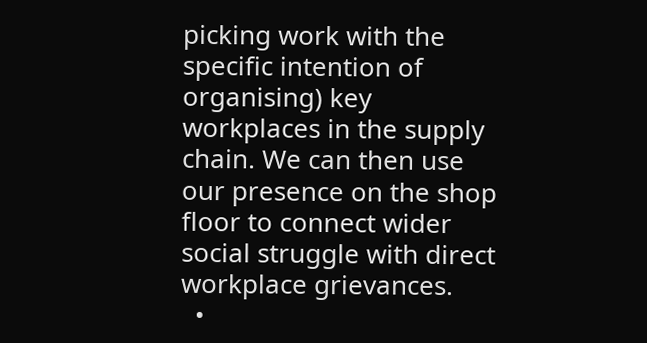picking work with the specific intention of organising) key workplaces in the supply chain. We can then use our presence on the shop floor to connect wider social struggle with direct workplace grievances.
  •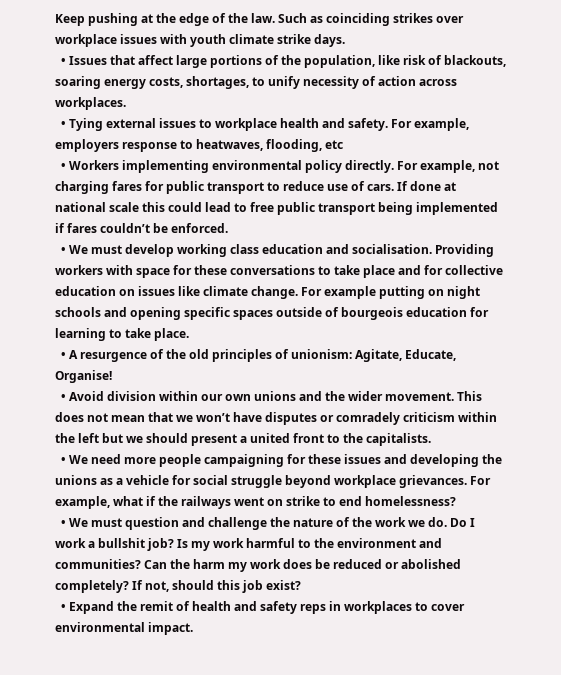Keep pushing at the edge of the law. Such as coinciding strikes over workplace issues with youth climate strike days.
  • Issues that affect large portions of the population, like risk of blackouts, soaring energy costs, shortages, to unify necessity of action across workplaces.
  • Tying external issues to workplace health and safety. For example, employers response to heatwaves, flooding, etc
  • Workers implementing environmental policy directly. For example, not charging fares for public transport to reduce use of cars. If done at national scale this could lead to free public transport being implemented if fares couldn’t be enforced.
  • We must develop working class education and socialisation. Providing workers with space for these conversations to take place and for collective education on issues like climate change. For example putting on night schools and opening specific spaces outside of bourgeois education for learning to take place.
  • A resurgence of the old principles of unionism: Agitate, Educate, Organise!
  • Avoid division within our own unions and the wider movement. This does not mean that we won’t have disputes or comradely criticism within the left but we should present a united front to the capitalists.
  • We need more people campaigning for these issues and developing the unions as a vehicle for social struggle beyond workplace grievances. For example, what if the railways went on strike to end homelessness?
  • We must question and challenge the nature of the work we do. Do I work a bullshit job? Is my work harmful to the environment and communities? Can the harm my work does be reduced or abolished completely? If not, should this job exist?
  • Expand the remit of health and safety reps in workplaces to cover environmental impact.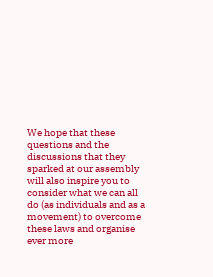We hope that these questions and the discussions that they sparked at our assembly will also inspire you to consider what we can all do (as individuals and as a movement) to overcome these laws and organise ever more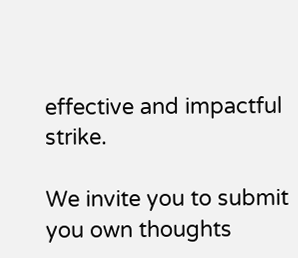effective and impactful strike.

We invite you to submit you own thoughts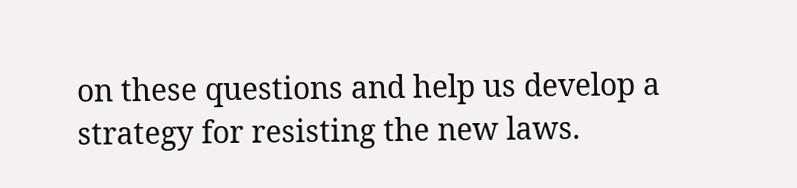on these questions and help us develop a strategy for resisting the new laws.